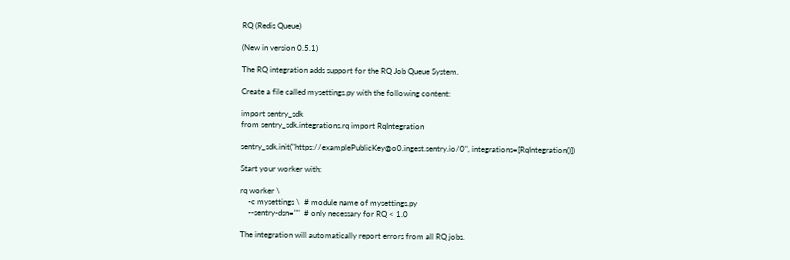RQ (Redis Queue)

(New in version 0.5.1)

The RQ integration adds support for the RQ Job Queue System.

Create a file called mysettings.py with the following content:

import sentry_sdk
from sentry_sdk.integrations.rq import RqIntegration

sentry_sdk.init("https://examplePublicKey@o0.ingest.sentry.io/0", integrations=[RqIntegration()])

Start your worker with:

rq worker \
    -c mysettings \  # module name of mysettings.py
    --sentry-dsn=""  # only necessary for RQ < 1.0

The integration will automatically report errors from all RQ jobs.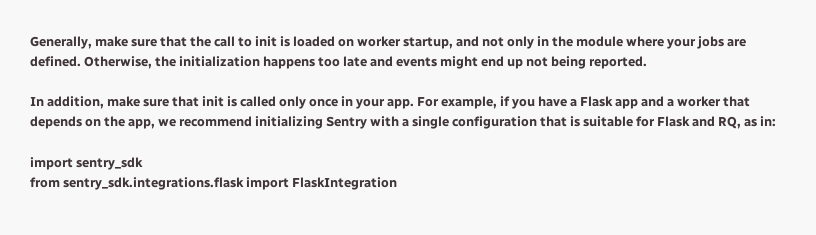Generally, make sure that the call to init is loaded on worker startup, and not only in the module where your jobs are defined. Otherwise, the initialization happens too late and events might end up not being reported.

In addition, make sure that init is called only once in your app. For example, if you have a Flask app and a worker that depends on the app, we recommend initializing Sentry with a single configuration that is suitable for Flask and RQ, as in:

import sentry_sdk
from sentry_sdk.integrations.flask import FlaskIntegration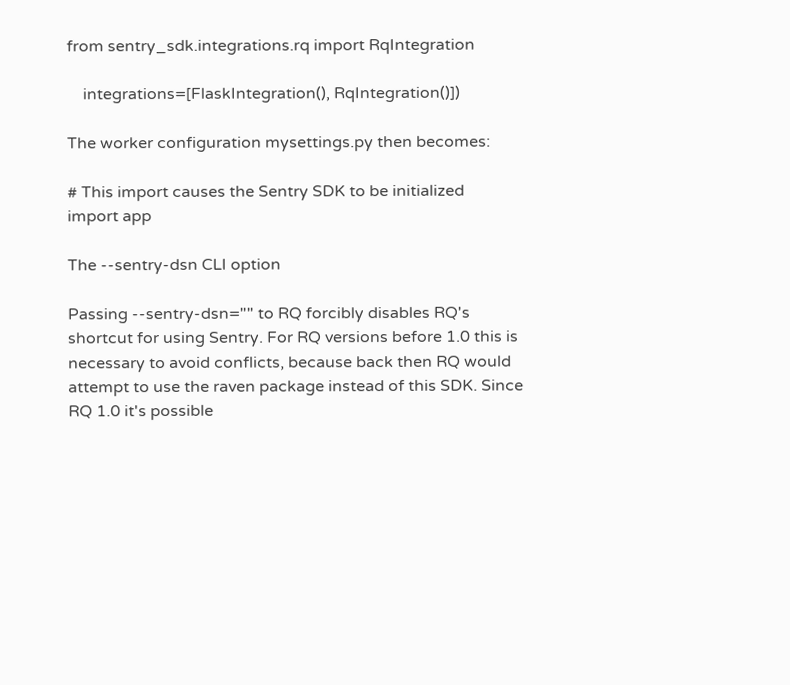from sentry_sdk.integrations.rq import RqIntegration

    integrations=[FlaskIntegration(), RqIntegration()])

The worker configuration mysettings.py then becomes:

# This import causes the Sentry SDK to be initialized
import app

The --sentry-dsn CLI option

Passing --sentry-dsn="" to RQ forcibly disables RQ's shortcut for using Sentry. For RQ versions before 1.0 this is necessary to avoid conflicts, because back then RQ would attempt to use the raven package instead of this SDK. Since RQ 1.0 it's possible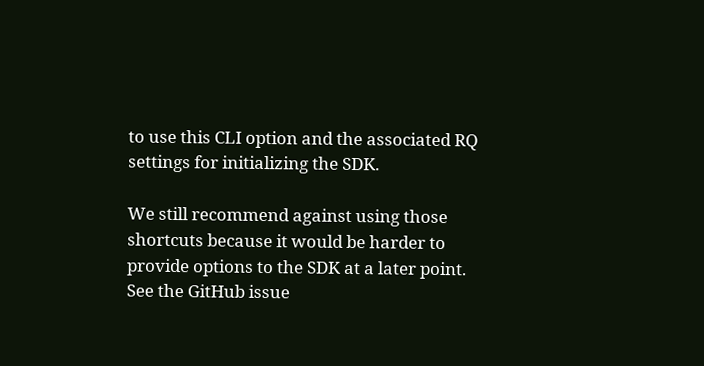to use this CLI option and the associated RQ settings for initializing the SDK.

We still recommend against using those shortcuts because it would be harder to provide options to the SDK at a later point. See the GitHub issue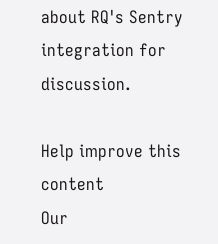about RQ's Sentry integration for discussion.

Help improve this content
Our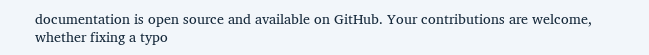documentation is open source and available on GitHub. Your contributions are welcome, whether fixing a typo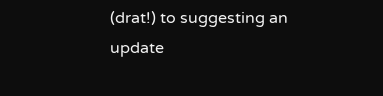(drat!) to suggesting an update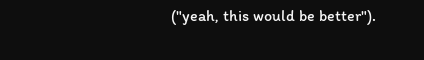("yeah, this would be better").